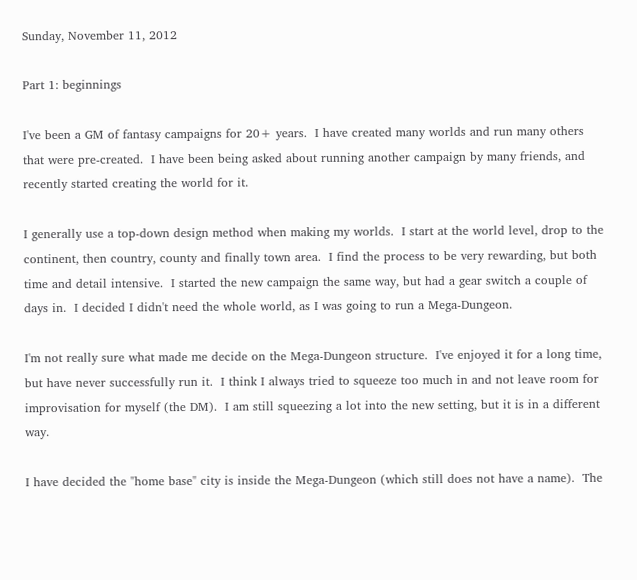Sunday, November 11, 2012

Part 1: beginnings

I've been a GM of fantasy campaigns for 20+ years.  I have created many worlds and run many others that were pre-created.  I have been being asked about running another campaign by many friends, and recently started creating the world for it.

I generally use a top-down design method when making my worlds.  I start at the world level, drop to the continent, then country, county and finally town area.  I find the process to be very rewarding, but both time and detail intensive.  I started the new campaign the same way, but had a gear switch a couple of days in.  I decided I didn't need the whole world, as I was going to run a Mega-Dungeon.

I'm not really sure what made me decide on the Mega-Dungeon structure.  I've enjoyed it for a long time, but have never successfully run it.  I think I always tried to squeeze too much in and not leave room for improvisation for myself (the DM).  I am still squeezing a lot into the new setting, but it is in a different way.

I have decided the "home base" city is inside the Mega-Dungeon (which still does not have a name).  The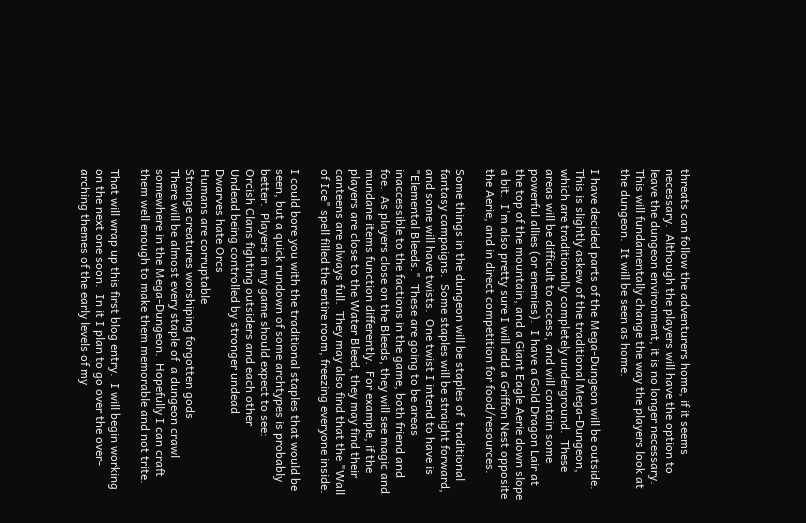threats can follow the adventurers home, if it seems necessary.  Although the players will have the option to leave the dungeon environment, it is no longer necessary.  This will fundamentally change the way the players look at the dungeon.  It will be seen as home.

I have decided parts of the Mega-Dungeon will be outside.  This is slightly askew of the traditional Mega-Dungeon, which are traditionally completely underground.  These areas will be difficult to access, and will contain some powerful allies (or enemies).  I have a Gold Dragon Lair at the top of the mountain, and a Giant Eagle Aerie down slope a bit.  I'm also pretty sure I will add a Griffon Nest opposite the Aerie, and in direct competition for food/resources.

Some things in the dungeon will be staples of  traditional fantasy campaigns.  Some staples will be straight forward, and some will have twists.  One twist I intend to have is "Elemental Bleeds."  These are going to be areas inaccessible to the factions in the game, both friend and foe.  As players close on the Bleeds, they will see magic and mundane items function differently.  For example, if the players are close to the Water Bleed, they may find their canteens are always full.  They may also find that the "Wall of Ice" spell filled the entire room, freezing everyone inside.

I could bore you with the traditional staples that would be seen, but a quick rundown of some archtypes is probably better.  Players in my game should expect to see:
Orcish Clans fighting outsiders and each other
Undead being controlled by stronger undead
Dwarves hate Orcs
Humans are corruptable
Strange creatures worshiping forgotten gods
There will be almost every staple of  a dungeon crawl somewhere in the Mega-Dungeon.  Hopefully I can craft them well enough to make them memorable and not trite.

That will wrap up this first blog entry.  I will begin working on the next one soon.  In it I plan to go over the over-arching themes of the early levels of my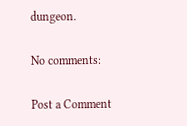dungeon.

No comments:

Post a Comment